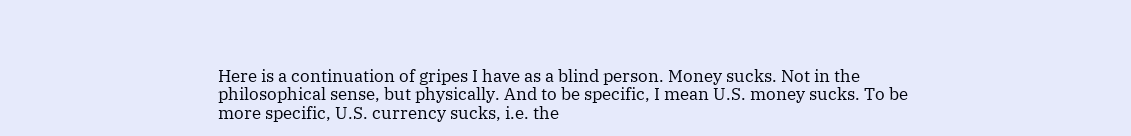Here is a continuation of gripes I have as a blind person. Money sucks. Not in the philosophical sense, but physically. And to be specific, I mean U.S. money sucks. To be more specific, U.S. currency sucks, i.e. the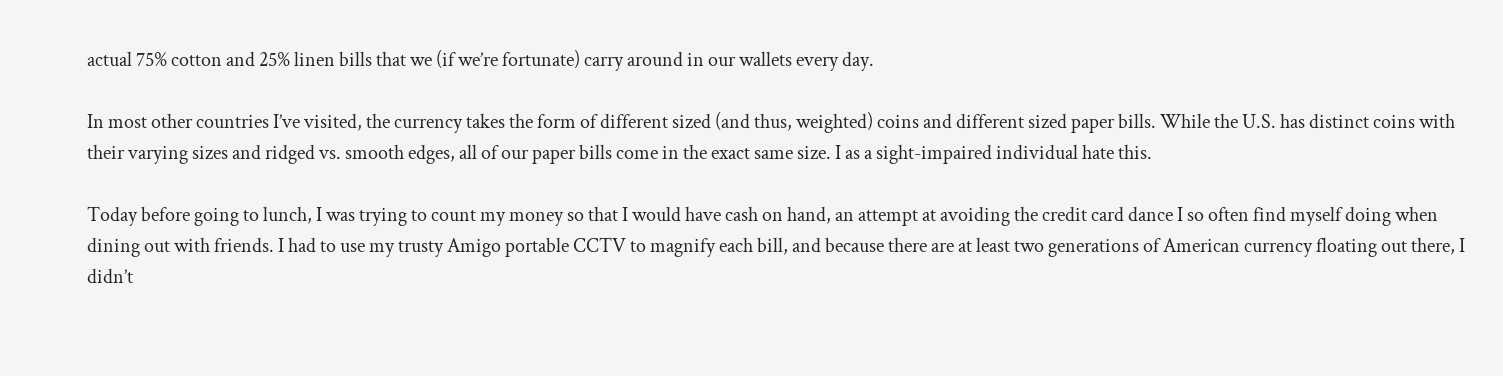actual 75% cotton and 25% linen bills that we (if we’re fortunate) carry around in our wallets every day.

In most other countries I’ve visited, the currency takes the form of different sized (and thus, weighted) coins and different sized paper bills. While the U.S. has distinct coins with their varying sizes and ridged vs. smooth edges, all of our paper bills come in the exact same size. I as a sight-impaired individual hate this.

Today before going to lunch, I was trying to count my money so that I would have cash on hand, an attempt at avoiding the credit card dance I so often find myself doing when dining out with friends. I had to use my trusty Amigo portable CCTV to magnify each bill, and because there are at least two generations of American currency floating out there, I didn’t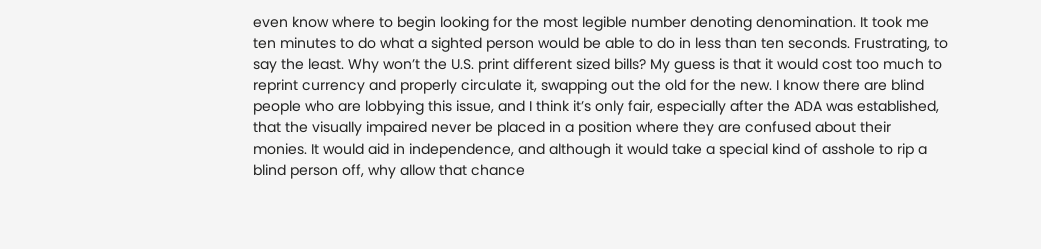even know where to begin looking for the most legible number denoting denomination. It took me ten minutes to do what a sighted person would be able to do in less than ten seconds. Frustrating, to say the least. Why won’t the U.S. print different sized bills? My guess is that it would cost too much to reprint currency and properly circulate it, swapping out the old for the new. I know there are blind people who are lobbying this issue, and I think it’s only fair, especially after the ADA was established, that the visually impaired never be placed in a position where they are confused about their monies. It would aid in independence, and although it would take a special kind of asshole to rip a blind person off, why allow that chance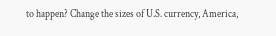to happen? Change the sizes of U.S. currency, America,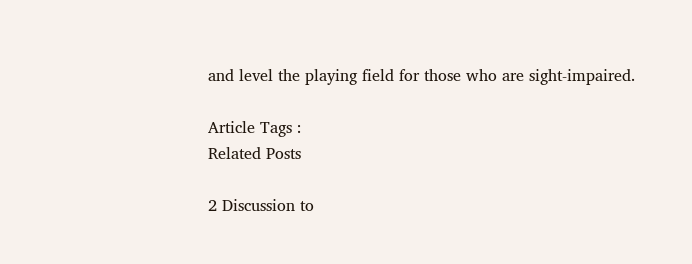and level the playing field for those who are sight-impaired.

Article Tags :
Related Posts

2 Discussion to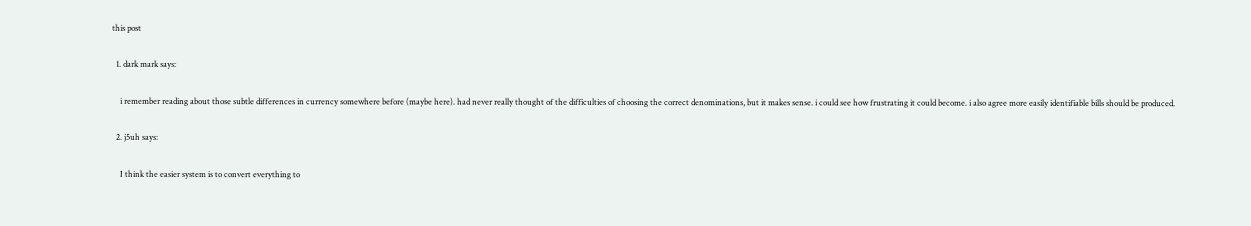this post

  1. dark mark says:

    i remember reading about those subtle differences in currency somewhere before (maybe here). had never really thought of the difficulties of choosing the correct denominations, but it makes sense. i could see how frustrating it could become. i also agree more easily identifiable bills should be produced.

  2. j5uh says:

    I think the easier system is to convert everything to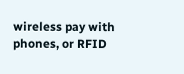wireless pay with phones, or RFID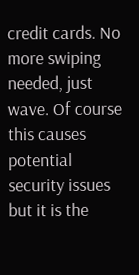credit cards. No more swiping needed, just wave. Of course this causes potential security issues but it is the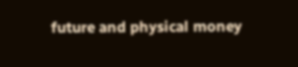future and physical money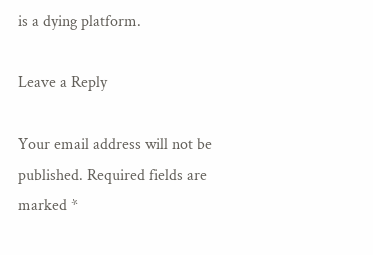is a dying platform.

Leave a Reply

Your email address will not be published. Required fields are marked *